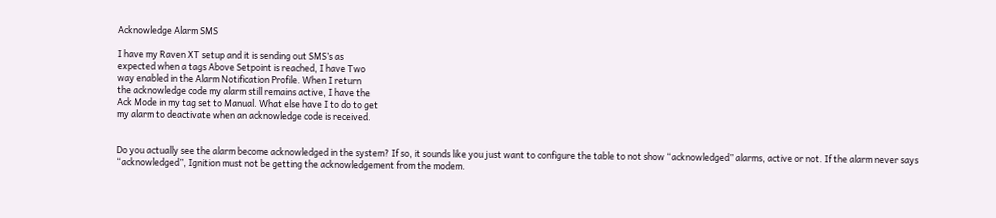Acknowledge Alarm SMS

I have my Raven XT setup and it is sending out SMS’s as
expected when a tags Above Setpoint is reached, I have Two
way enabled in the Alarm Notification Profile. When I return
the acknowledge code my alarm still remains active, I have the
Ack Mode in my tag set to Manual. What else have I to do to get
my alarm to deactivate when an acknowledge code is received.


Do you actually see the alarm become acknowledged in the system? If so, it sounds like you just want to configure the table to not show “acknowledged” alarms, active or not. If the alarm never says “acknowledged”, Ignition must not be getting the acknowledgement from the modem.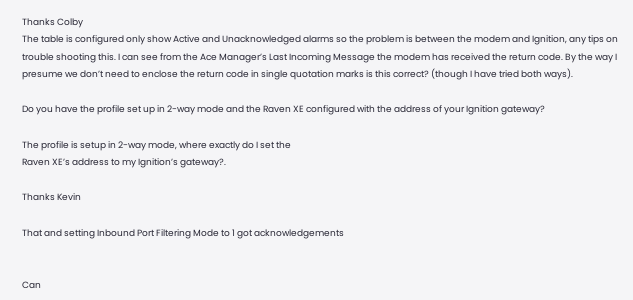Thanks Colby
The table is configured only show Active and Unacknowledged alarms so the problem is between the modem and Ignition, any tips on trouble shooting this. I can see from the Ace Manager’s Last Incoming Message the modem has received the return code. By the way I presume we don’t need to enclose the return code in single quotation marks is this correct? (though I have tried both ways).

Do you have the profile set up in 2-way mode and the Raven XE configured with the address of your Ignition gateway?

The profile is setup in 2-way mode, where exactly do I set the
Raven XE’s address to my Ignition’s gateway?.

Thanks Kevin

That and setting Inbound Port Filtering Mode to 1 got acknowledgements


Can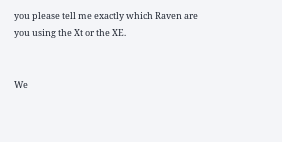you please tell me exactly which Raven are you using the Xt or the XE.


We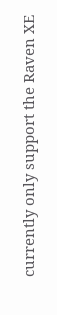currently only support the Raven XE